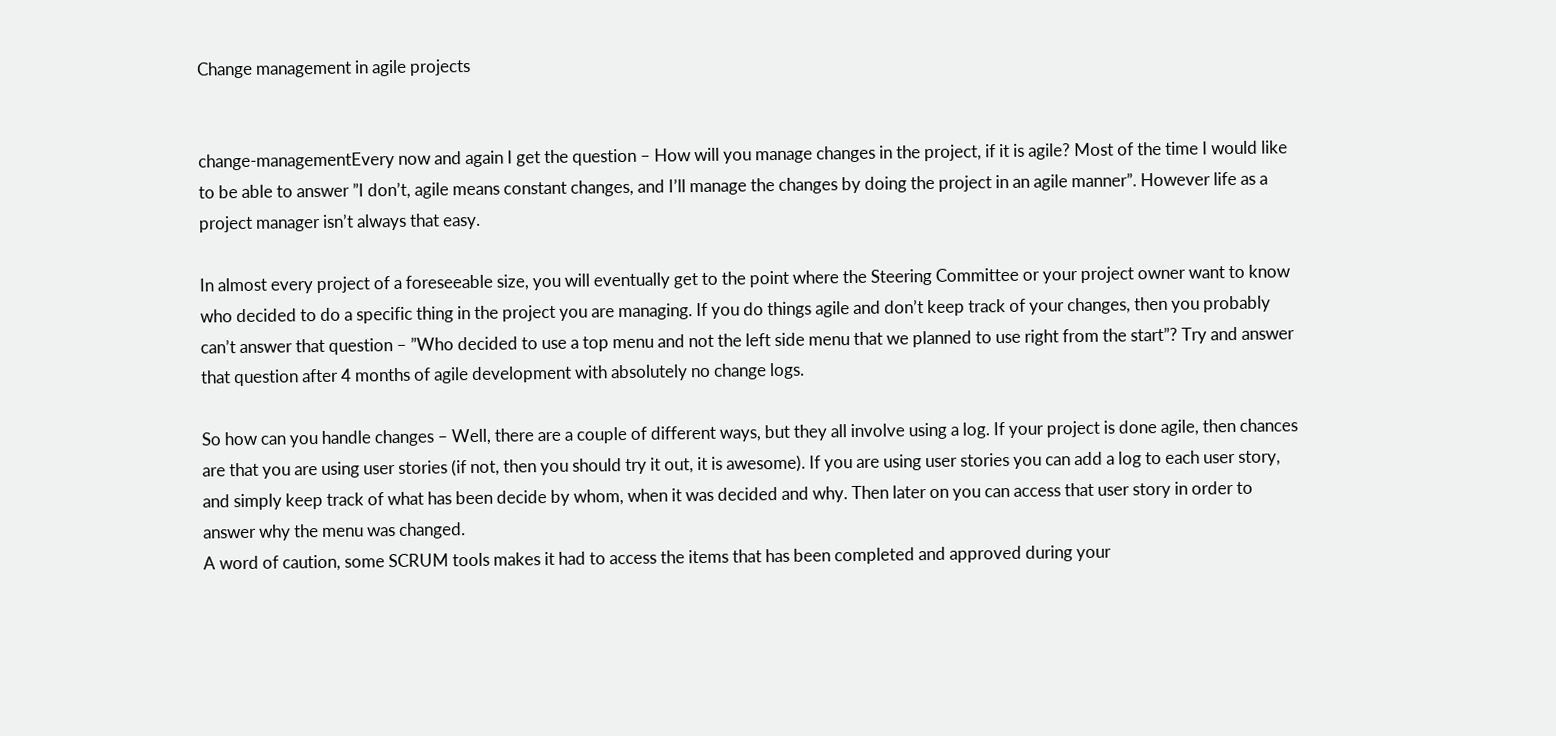Change management in agile projects


change-managementEvery now and again I get the question – How will you manage changes in the project, if it is agile? Most of the time I would like to be able to answer ”I don’t, agile means constant changes, and I’ll manage the changes by doing the project in an agile manner”. However life as a project manager isn’t always that easy.

In almost every project of a foreseeable size, you will eventually get to the point where the Steering Committee or your project owner want to know who decided to do a specific thing in the project you are managing. If you do things agile and don’t keep track of your changes, then you probably can’t answer that question – ”Who decided to use a top menu and not the left side menu that we planned to use right from the start”? Try and answer that question after 4 months of agile development with absolutely no change logs.

So how can you handle changes – Well, there are a couple of different ways, but they all involve using a log. If your project is done agile, then chances are that you are using user stories (if not, then you should try it out, it is awesome). If you are using user stories you can add a log to each user story, and simply keep track of what has been decide by whom, when it was decided and why. Then later on you can access that user story in order to answer why the menu was changed.
A word of caution, some SCRUM tools makes it had to access the items that has been completed and approved during your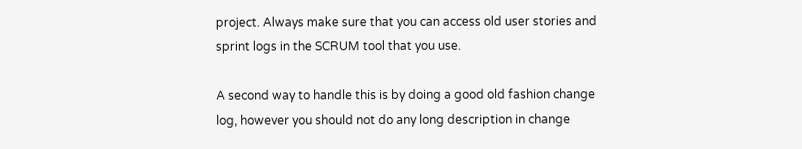project. Always make sure that you can access old user stories and sprint logs in the SCRUM tool that you use.

A second way to handle this is by doing a good old fashion change log, however you should not do any long description in change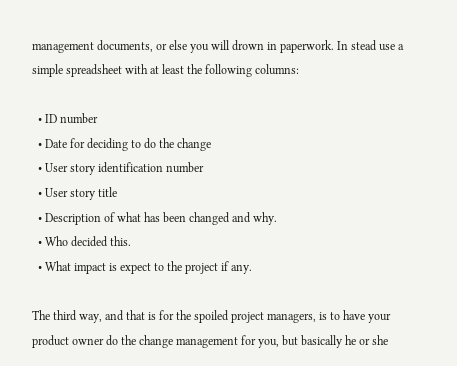management documents, or else you will drown in paperwork. In stead use a simple spreadsheet with at least the following columns:

  • ID number
  • Date for deciding to do the change
  • User story identification number
  • User story title
  • Description of what has been changed and why.
  • Who decided this.
  • What impact is expect to the project if any.

The third way, and that is for the spoiled project managers, is to have your product owner do the change management for you, but basically he or she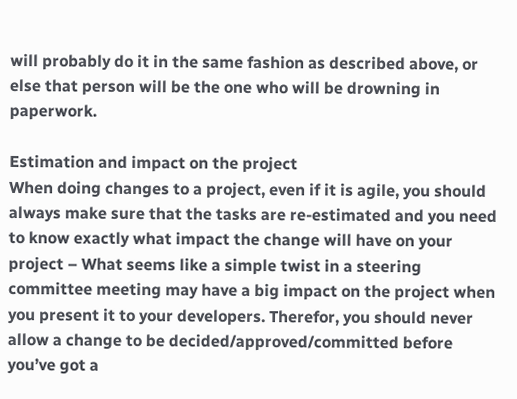will probably do it in the same fashion as described above, or else that person will be the one who will be drowning in paperwork.

Estimation and impact on the project
When doing changes to a project, even if it is agile, you should always make sure that the tasks are re-estimated and you need to know exactly what impact the change will have on your project – What seems like a simple twist in a steering committee meeting may have a big impact on the project when you present it to your developers. Therefor, you should never allow a change to be decided/approved/committed before you’ve got a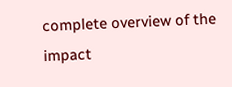complete overview of the impact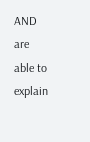AND are able to explain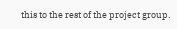this to the rest of the project group.